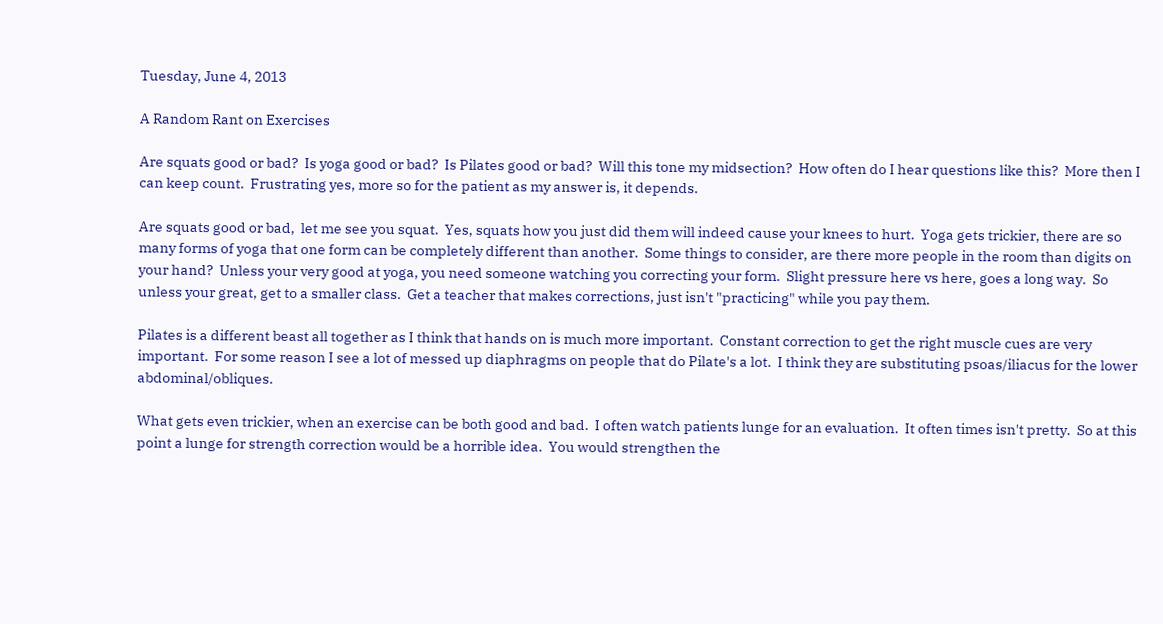Tuesday, June 4, 2013

A Random Rant on Exercises

Are squats good or bad?  Is yoga good or bad?  Is Pilates good or bad?  Will this tone my midsection?  How often do I hear questions like this?  More then I can keep count.  Frustrating yes, more so for the patient as my answer is, it depends.

Are squats good or bad,  let me see you squat.  Yes, squats how you just did them will indeed cause your knees to hurt.  Yoga gets trickier, there are so many forms of yoga that one form can be completely different than another.  Some things to consider, are there more people in the room than digits on your hand?  Unless your very good at yoga, you need someone watching you correcting your form.  Slight pressure here vs here, goes a long way.  So unless your great, get to a smaller class.  Get a teacher that makes corrections, just isn't "practicing" while you pay them.

Pilates is a different beast all together as I think that hands on is much more important.  Constant correction to get the right muscle cues are very important.  For some reason I see a lot of messed up diaphragms on people that do Pilate's a lot.  I think they are substituting psoas/iliacus for the lower abdominal/obliques.

What gets even trickier, when an exercise can be both good and bad.  I often watch patients lunge for an evaluation.  It often times isn't pretty.  So at this point a lunge for strength correction would be a horrible idea.  You would strengthen the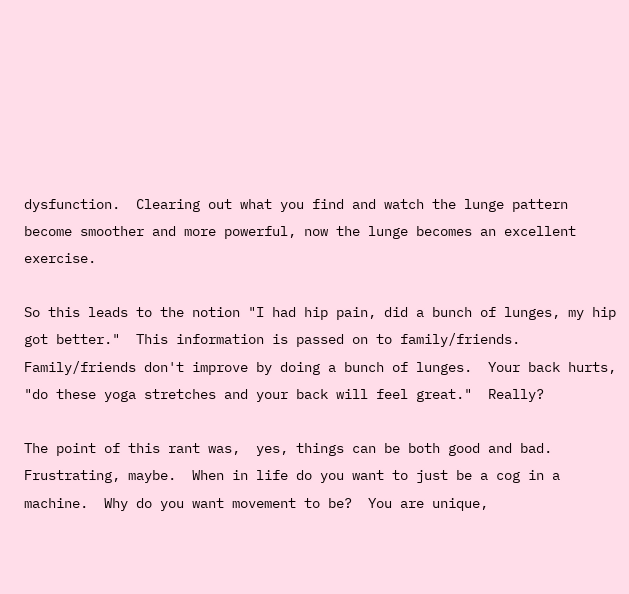dysfunction.  Clearing out what you find and watch the lunge pattern become smoother and more powerful, now the lunge becomes an excellent exercise.

So this leads to the notion "I had hip pain, did a bunch of lunges, my hip got better."  This information is passed on to family/friends.  Family/friends don't improve by doing a bunch of lunges.  Your back hurts, "do these yoga stretches and your back will feel great."  Really?

The point of this rant was,  yes, things can be both good and bad.  Frustrating, maybe.  When in life do you want to just be a cog in a machine.  Why do you want movement to be?  You are unique,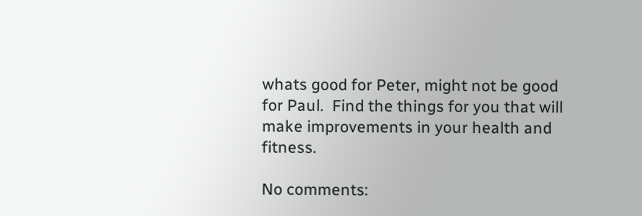whats good for Peter, might not be good for Paul.  Find the things for you that will make improvements in your health and fitness.

No comments: